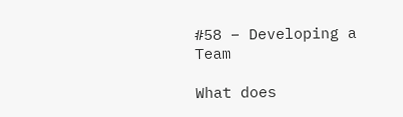#58 – Developing a Team

What does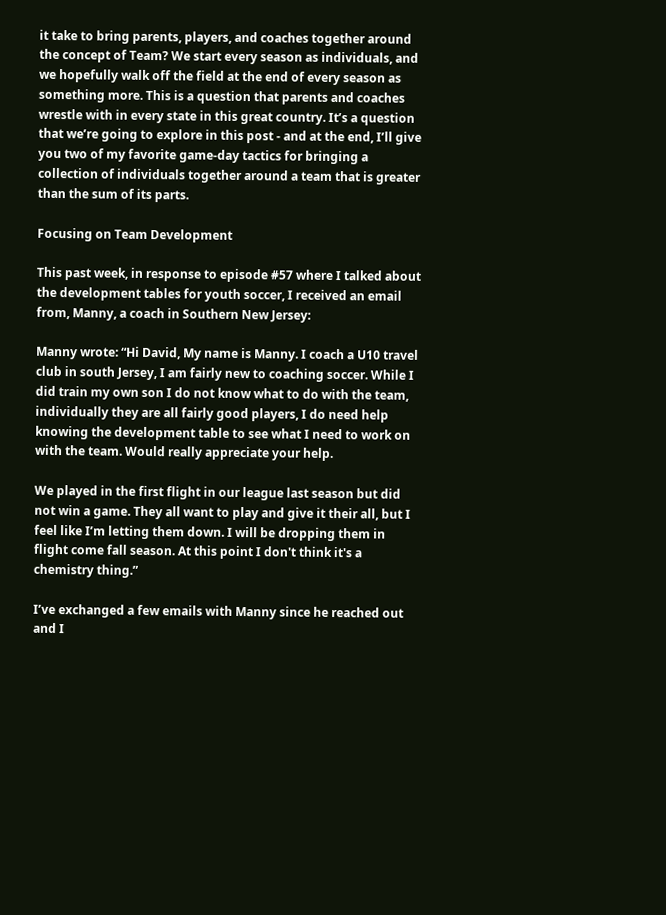it take to bring parents, players, and coaches together around the concept of Team? We start every season as individuals, and we hopefully walk off the field at the end of every season as something more. This is a question that parents and coaches wrestle with in every state in this great country. It’s a question that we’re going to explore in this post - and at the end, I’ll give you two of my favorite game-day tactics for bringing a collection of individuals together around a team that is greater than the sum of its parts.

Focusing on Team Development

This past week, in response to episode #57 where I talked about the development tables for youth soccer, I received an email from, Manny, a coach in Southern New Jersey:

Manny wrote: “Hi David, My name is Manny. I coach a U10 travel club in south Jersey, I am fairly new to coaching soccer. While I did train my own son I do not know what to do with the team, individually they are all fairly good players, I do need help knowing the development table to see what I need to work on with the team. Would really appreciate your help.

We played in the first flight in our league last season but did not win a game. They all want to play and give it their all, but I feel like I’m letting them down. I will be dropping them in flight come fall season. At this point I don't think it's a chemistry thing.”

I’ve exchanged a few emails with Manny since he reached out and I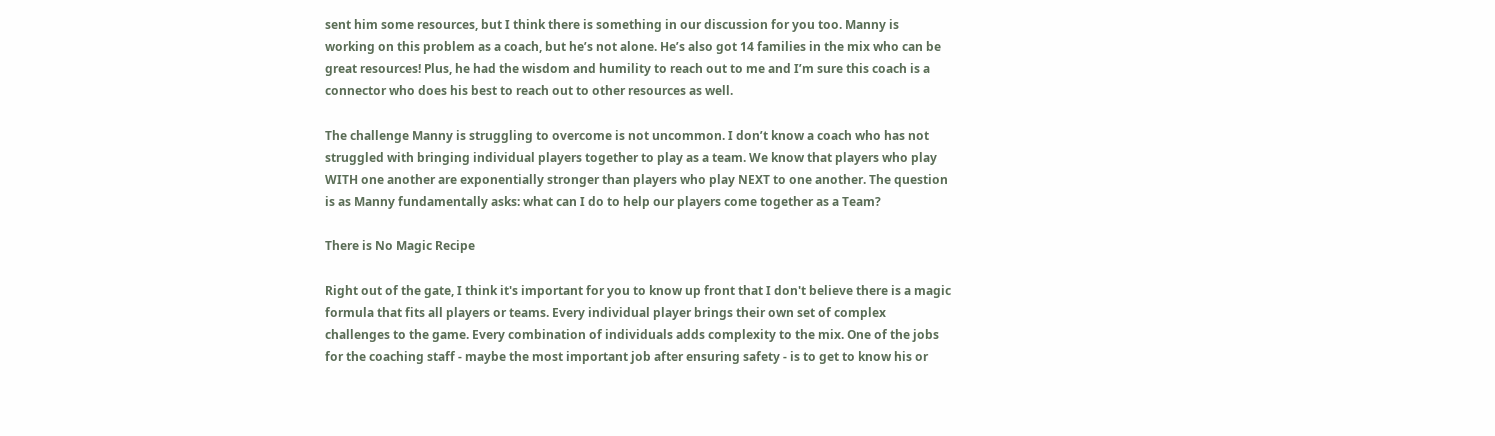sent him some resources, but I think there is something in our discussion for you too. Manny is working on this problem as a coach, but he’s not alone. He’s also got 14 families in the mix who can be great resources! Plus, he had the wisdom and humility to reach out to me and I’m sure this coach is a connector who does his best to reach out to other resources as well.

The challenge Manny is struggling to overcome is not uncommon. I don’t know a coach who has not struggled with bringing individual players together to play as a team. We know that players who play WITH one another are exponentially stronger than players who play NEXT to one another. The question is as Manny fundamentally asks: what can I do to help our players come together as a Team?

There is No Magic Recipe

Right out of the gate, I think it's important for you to know up front that I don't believe there is a magic formula that fits all players or teams. Every individual player brings their own set of complex challenges to the game. Every combination of individuals adds complexity to the mix. One of the jobs for the coaching staff - maybe the most important job after ensuring safety - is to get to know his or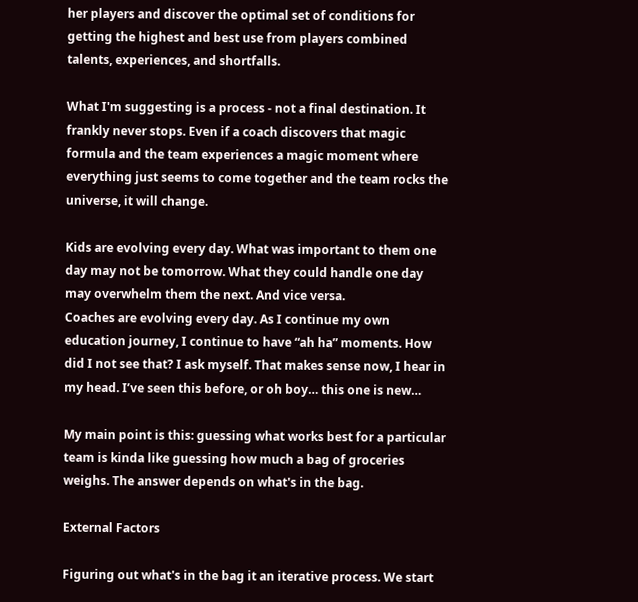her players and discover the optimal set of conditions for getting the highest and best use from players combined talents, experiences, and shortfalls.

What I'm suggesting is a process - not a final destination. It frankly never stops. Even if a coach discovers that magic formula and the team experiences a magic moment where everything just seems to come together and the team rocks the universe, it will change.

Kids are evolving every day. What was important to them one day may not be tomorrow. What they could handle one day may overwhelm them the next. And vice versa.
Coaches are evolving every day. As I continue my own education journey, I continue to have “ah ha” moments. How did I not see that? I ask myself. That makes sense now, I hear in my head. I’ve seen this before, or oh boy… this one is new…

My main point is this: guessing what works best for a particular team is kinda like guessing how much a bag of groceries weighs. The answer depends on what's in the bag.

External Factors

Figuring out what's in the bag it an iterative process. We start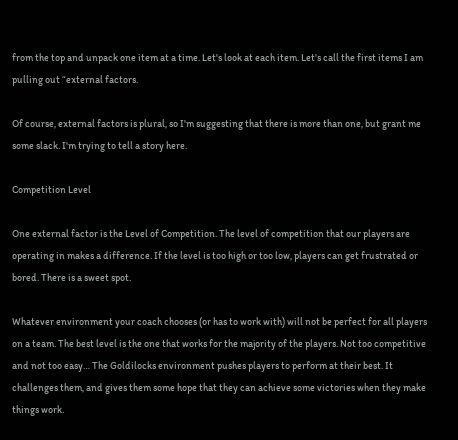from the top and unpack one item at a time. Let's look at each item. Let's call the first items I am pulling out “external factors.

Of course, external factors is plural, so I'm suggesting that there is more than one, but grant me some slack. I'm trying to tell a story here.

Competition Level

One external factor is the Level of Competition. The level of competition that our players are operating in makes a difference. If the level is too high or too low, players can get frustrated or bored. There is a sweet spot.

Whatever environment your coach chooses (or has to work with) will not be perfect for all players on a team. The best level is the one that works for the majority of the players. Not too competitive and not too easy… The Goldilocks environment pushes players to perform at their best. It challenges them, and gives them some hope that they can achieve some victories when they make things work.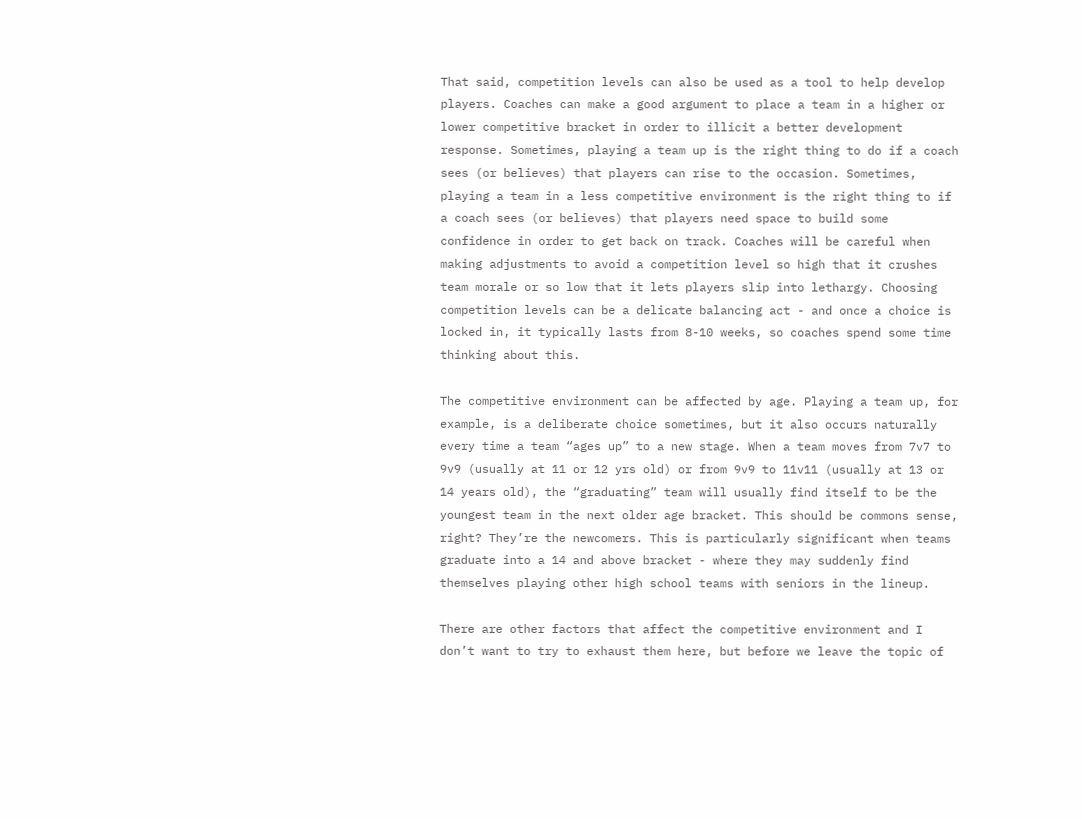That said, competition levels can also be used as a tool to help develop players. Coaches can make a good argument to place a team in a higher or lower competitive bracket in order to illicit a better development response. Sometimes, playing a team up is the right thing to do if a coach sees (or believes) that players can rise to the occasion. Sometimes, playing a team in a less competitive environment is the right thing to if a coach sees (or believes) that players need space to build some confidence in order to get back on track. Coaches will be careful when making adjustments to avoid a competition level so high that it crushes team morale or so low that it lets players slip into lethargy. Choosing competition levels can be a delicate balancing act - and once a choice is locked in, it typically lasts from 8-10 weeks, so coaches spend some time thinking about this.

The competitive environment can be affected by age. Playing a team up, for example, is a deliberate choice sometimes, but it also occurs naturally every time a team “ages up” to a new stage. When a team moves from 7v7 to 9v9 (usually at 11 or 12 yrs old) or from 9v9 to 11v11 (usually at 13 or 14 years old), the “graduating” team will usually find itself to be the youngest team in the next older age bracket. This should be commons sense, right? They’re the newcomers. This is particularly significant when teams graduate into a 14 and above bracket - where they may suddenly find themselves playing other high school teams with seniors in the lineup.

There are other factors that affect the competitive environment and I don’t want to try to exhaust them here, but before we leave the topic of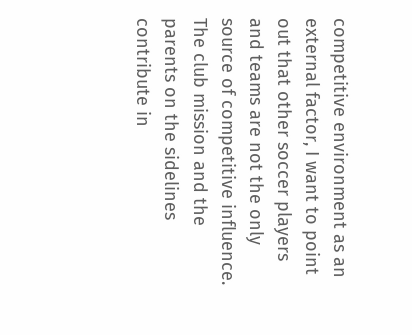competitive environment as an external factor, I want to point out that other soccer players and teams are not the only source of competitive influence. The club mission and the parents on the sidelines contribute in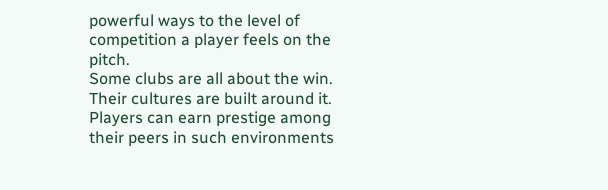powerful ways to the level of competition a player feels on the pitch.
Some clubs are all about the win. Their cultures are built around it. Players can earn prestige among their peers in such environments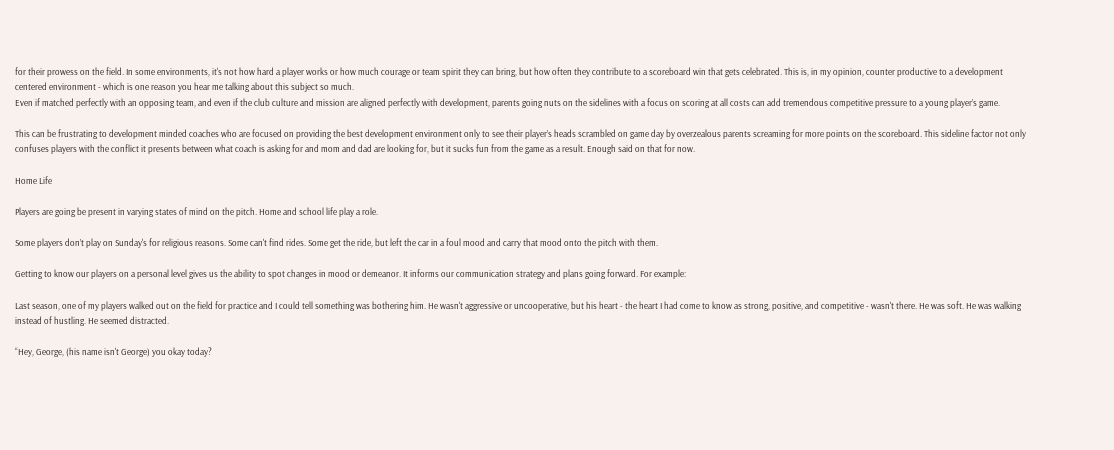for their prowess on the field. In some environments, it's not how hard a player works or how much courage or team spirit they can bring, but how often they contribute to a scoreboard win that gets celebrated. This is, in my opinion, counter productive to a development centered environment - which is one reason you hear me talking about this subject so much.
Even if matched perfectly with an opposing team, and even if the club culture and mission are aligned perfectly with development, parents going nuts on the sidelines with a focus on scoring at all costs can add tremendous competitive pressure to a young player’s game.

This can be frustrating to development minded coaches who are focused on providing the best development environment only to see their player’s heads scrambled on game day by overzealous parents screaming for more points on the scoreboard. This sideline factor not only confuses players with the conflict it presents between what coach is asking for and mom and dad are looking for, but it sucks fun from the game as a result. Enough said on that for now.

Home Life

Players are going be present in varying states of mind on the pitch. Home and school life play a role.

Some players don’t play on Sunday's for religious reasons. Some can't find rides. Some get the ride, but left the car in a foul mood and carry that mood onto the pitch with them.

Getting to know our players on a personal level gives us the ability to spot changes in mood or demeanor. It informs our communication strategy and plans going forward. For example:

Last season, one of my players walked out on the field for practice and I could tell something was bothering him. He wasn't aggressive or uncooperative, but his heart - the heart I had come to know as strong, positive, and competitive - wasn't there. He was soft. He was walking instead of hustling. He seemed distracted.

“Hey, George, (his name isn't George) you okay today?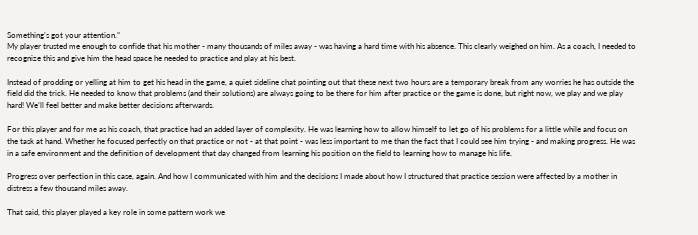Something’s got your attention.”
My player trusted me enough to confide that his mother - many thousands of miles away - was having a hard time with his absence. This clearly weighed on him. As a coach, I needed to recognize this and give him the head space he needed to practice and play at his best.

Instead of prodding or yelling at him to get his head in the game, a quiet sideline chat pointing out that these next two hours are a temporary break from any worries he has outside the field did the trick. He needed to know that problems (and their solutions) are always going to be there for him after practice or the game is done, but right now, we play and we play hard! We’ll feel better and make better decisions afterwards.

For this player and for me as his coach, that practice had an added layer of complexity. He was learning how to allow himself to let go of his problems for a little while and focus on the task at hand. Whether he focused perfectly on that practice or not - at that point - was less important to me than the fact that I could see him trying - and making progress. He was in a safe environment and the definition of development that day changed from learning his position on the field to learning how to manage his life.

Progress over perfection in this case, again. And how I communicated with him and the decisions I made about how I structured that practice session were affected by a mother in distress a few thousand miles away.

That said, this player played a key role in some pattern work we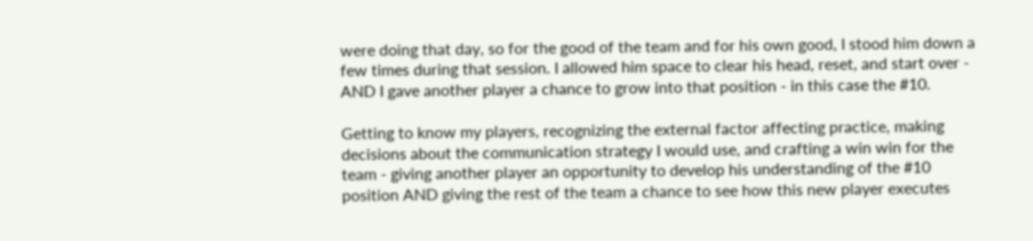were doing that day, so for the good of the team and for his own good, I stood him down a few times during that session. I allowed him space to clear his head, reset, and start over - AND I gave another player a chance to grow into that position - in this case the #10.

Getting to know my players, recognizing the external factor affecting practice, making decisions about the communication strategy I would use, and crafting a win win for the team - giving another player an opportunity to develop his understanding of the #10 position AND giving the rest of the team a chance to see how this new player executes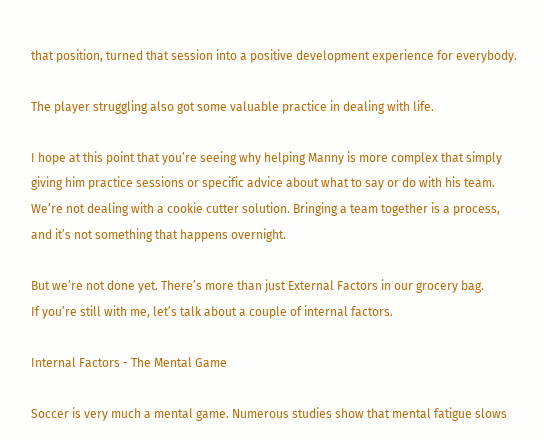that position, turned that session into a positive development experience for everybody.

The player struggling also got some valuable practice in dealing with life.

I hope at this point that you’re seeing why helping Manny is more complex that simply giving him practice sessions or specific advice about what to say or do with his team. We’re not dealing with a cookie cutter solution. Bringing a team together is a process, and it’s not something that happens overnight.

But we’re not done yet. There’s more than just External Factors in our grocery bag.
If you’re still with me, let’s talk about a couple of internal factors.

Internal Factors - The Mental Game

Soccer is very much a mental game. Numerous studies show that mental fatigue slows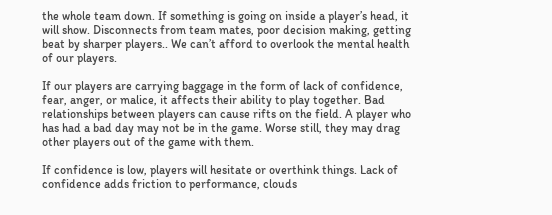the whole team down. If something is going on inside a player’s head, it will show. Disconnects from team mates, poor decision making, getting beat by sharper players.. We can’t afford to overlook the mental health of our players.

If our players are carrying baggage in the form of lack of confidence, fear, anger, or malice, it affects their ability to play together. Bad relationships between players can cause rifts on the field. A player who has had a bad day may not be in the game. Worse still, they may drag other players out of the game with them.

If confidence is low, players will hesitate or overthink things. Lack of confidence adds friction to performance, clouds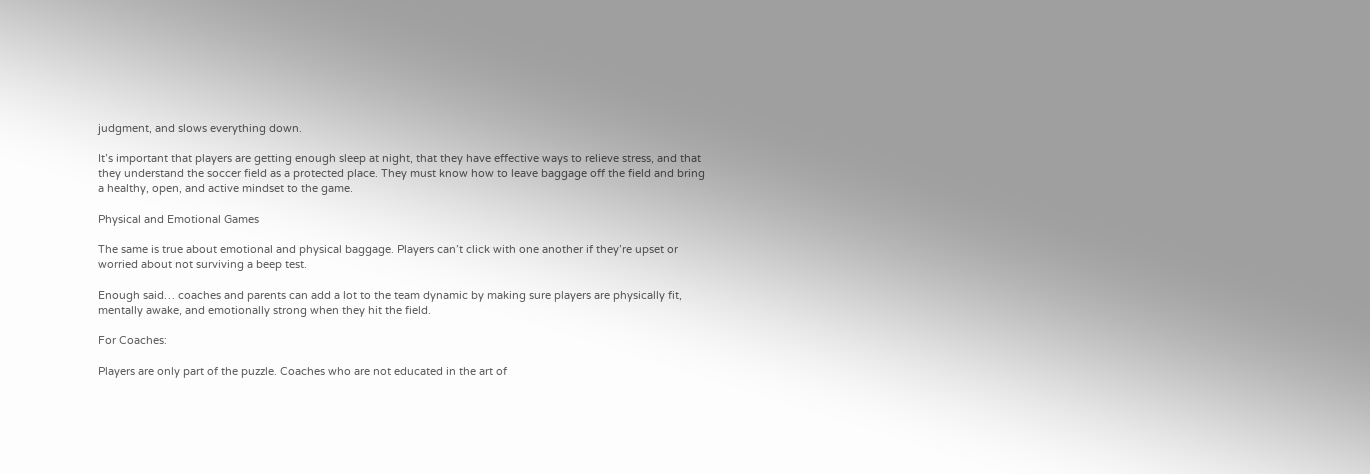judgment, and slows everything down.

It’s important that players are getting enough sleep at night, that they have effective ways to relieve stress, and that they understand the soccer field as a protected place. They must know how to leave baggage off the field and bring a healthy, open, and active mindset to the game.

Physical and Emotional Games

The same is true about emotional and physical baggage. Players can’t click with one another if they’re upset or worried about not surviving a beep test.

Enough said… coaches and parents can add a lot to the team dynamic by making sure players are physically fit, mentally awake, and emotionally strong when they hit the field.

For Coaches:

Players are only part of the puzzle. Coaches who are not educated in the art of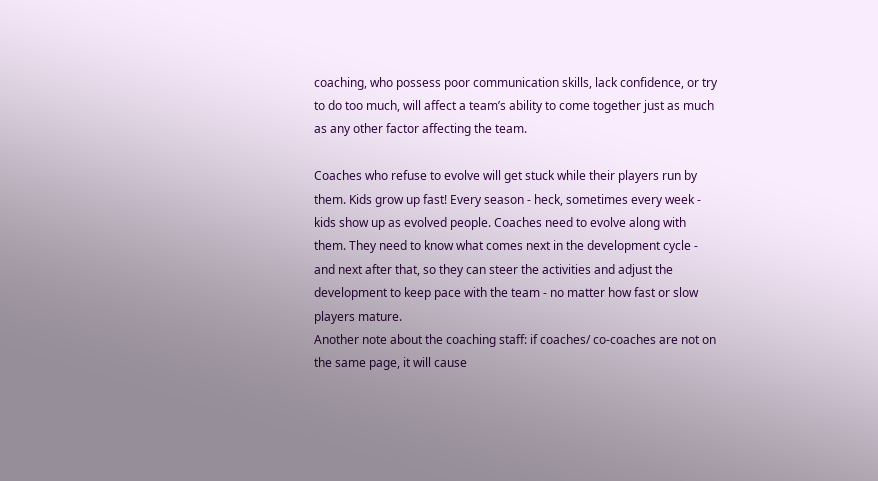coaching, who possess poor communication skills, lack confidence, or try to do too much, will affect a team’s ability to come together just as much as any other factor affecting the team.

Coaches who refuse to evolve will get stuck while their players run by them. Kids grow up fast! Every season - heck, sometimes every week - kids show up as evolved people. Coaches need to evolve along with them. They need to know what comes next in the development cycle - and next after that, so they can steer the activities and adjust the development to keep pace with the team - no matter how fast or slow players mature.
Another note about the coaching staff: if coaches/ co-coaches are not on the same page, it will cause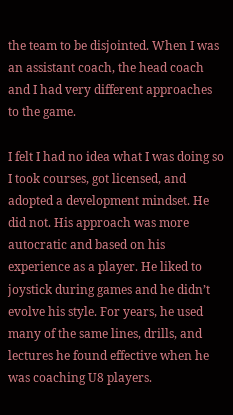the team to be disjointed. When I was an assistant coach, the head coach and I had very different approaches to the game.

I felt I had no idea what I was doing so I took courses, got licensed, and adopted a development mindset. He did not. His approach was more autocratic and based on his experience as a player. He liked to joystick during games and he didn’t evolve his style. For years, he used many of the same lines, drills, and lectures he found effective when he was coaching U8 players.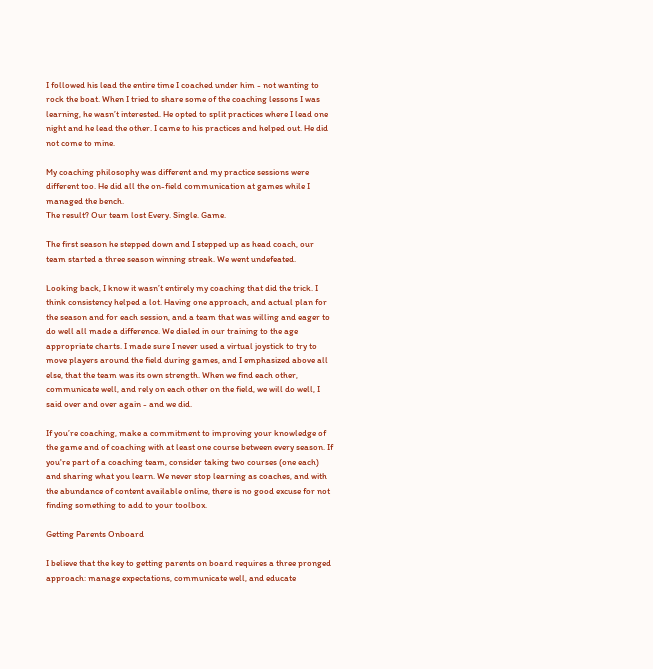I followed his lead the entire time I coached under him - not wanting to rock the boat. When I tried to share some of the coaching lessons I was learning, he wasn’t interested. He opted to split practices where I lead one night and he lead the other. I came to his practices and helped out. He did not come to mine.

My coaching philosophy was different and my practice sessions were different too. He did all the on-field communication at games while I managed the bench.
The result? Our team lost Every. Single. Game.

The first season he stepped down and I stepped up as head coach, our team started a three season winning streak. We went undefeated.

Looking back, I know it wasn’t entirely my coaching that did the trick. I think consistency helped a lot. Having one approach, and actual plan for the season and for each session, and a team that was willing and eager to do well all made a difference. We dialed in our training to the age appropriate charts. I made sure I never used a virtual joystick to try to move players around the field during games, and I emphasized above all else, that the team was its own strength. When we find each other, communicate well, and rely on each other on the field, we will do well, I said over and over again - and we did.

If you’re coaching, make a commitment to improving your knowledge of the game and of coaching with at least one course between every season. If you're part of a coaching team, consider taking two courses (one each) and sharing what you learn. We never stop learning as coaches, and with the abundance of content available online, there is no good excuse for not finding something to add to your toolbox.

Getting Parents Onboard

I believe that the key to getting parents on board requires a three pronged approach: manage expectations, communicate well, and educate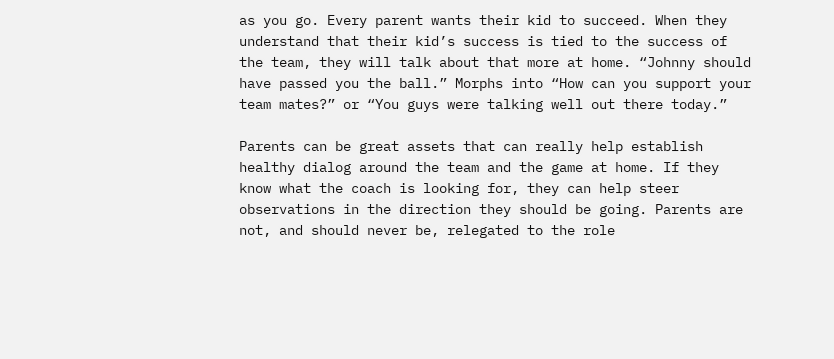as you go. Every parent wants their kid to succeed. When they understand that their kid’s success is tied to the success of the team, they will talk about that more at home. “Johnny should have passed you the ball.” Morphs into “How can you support your team mates?” or “You guys were talking well out there today.”

Parents can be great assets that can really help establish healthy dialog around the team and the game at home. If they know what the coach is looking for, they can help steer observations in the direction they should be going. Parents are not, and should never be, relegated to the role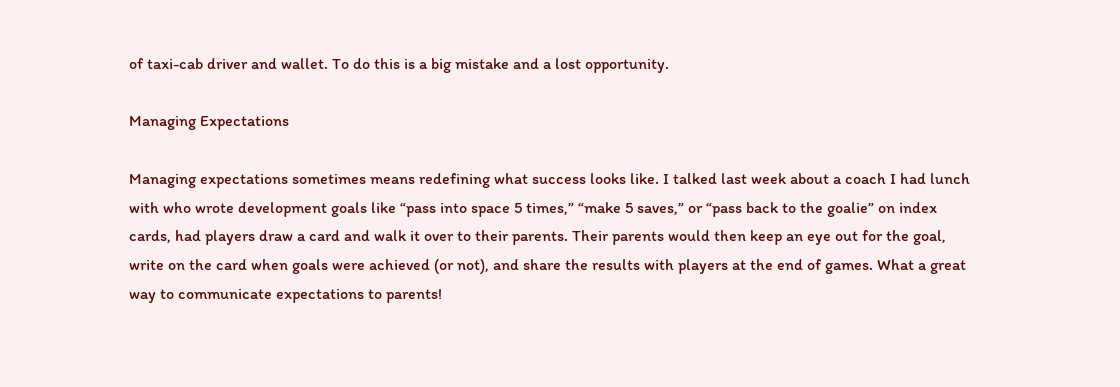of taxi-cab driver and wallet. To do this is a big mistake and a lost opportunity.

Managing Expectations

Managing expectations sometimes means redefining what success looks like. I talked last week about a coach I had lunch with who wrote development goals like “pass into space 5 times,” “make 5 saves,” or “pass back to the goalie” on index cards, had players draw a card and walk it over to their parents. Their parents would then keep an eye out for the goal, write on the card when goals were achieved (or not), and share the results with players at the end of games. What a great way to communicate expectations to parents!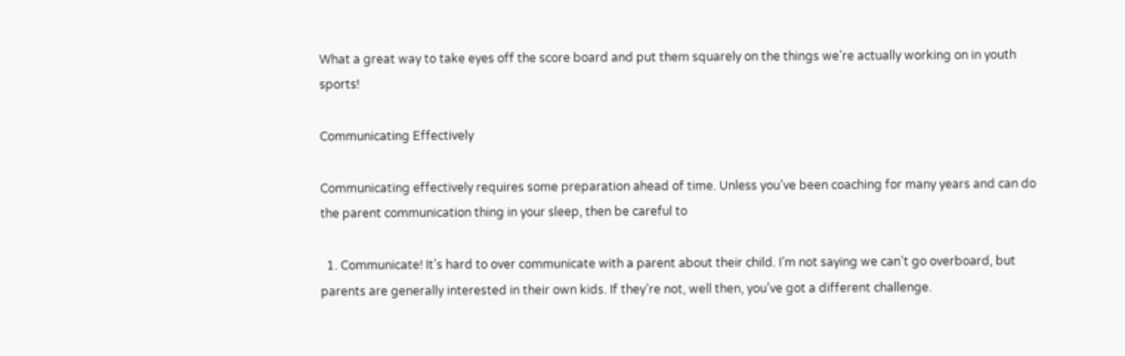What a great way to take eyes off the score board and put them squarely on the things we’re actually working on in youth sports!

Communicating Effectively

Communicating effectively requires some preparation ahead of time. Unless you’ve been coaching for many years and can do the parent communication thing in your sleep, then be careful to

  1. Communicate! It’s hard to over communicate with a parent about their child. I’m not saying we can’t go overboard, but parents are generally interested in their own kids. If they’re not, well then, you’ve got a different challenge.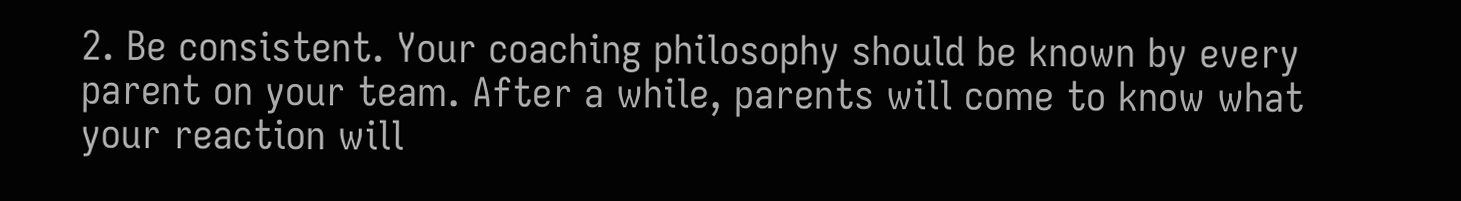2. Be consistent. Your coaching philosophy should be known by every parent on your team. After a while, parents will come to know what your reaction will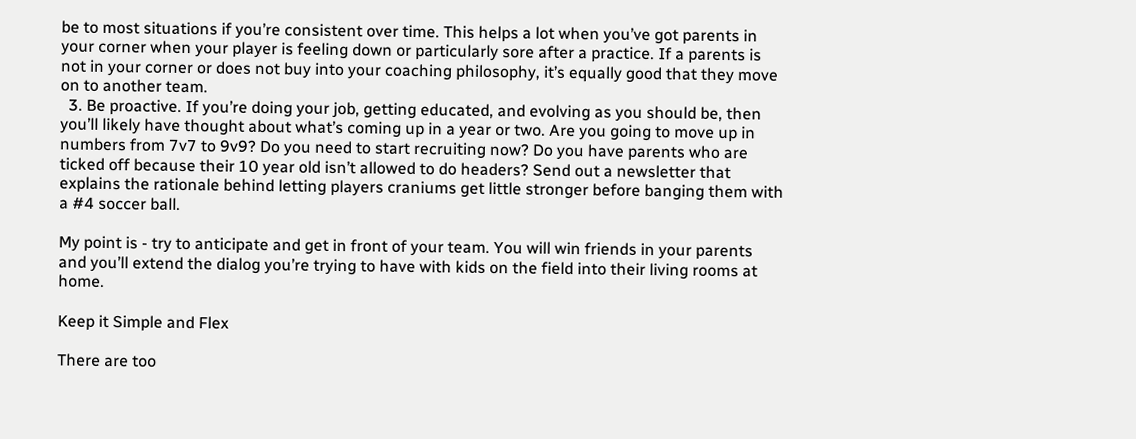be to most situations if you’re consistent over time. This helps a lot when you’ve got parents in your corner when your player is feeling down or particularly sore after a practice. If a parents is not in your corner or does not buy into your coaching philosophy, it’s equally good that they move on to another team.
  3. Be proactive. If you’re doing your job, getting educated, and evolving as you should be, then you’ll likely have thought about what’s coming up in a year or two. Are you going to move up in numbers from 7v7 to 9v9? Do you need to start recruiting now? Do you have parents who are ticked off because their 10 year old isn’t allowed to do headers? Send out a newsletter that explains the rationale behind letting players craniums get little stronger before banging them with a #4 soccer ball.

My point is - try to anticipate and get in front of your team. You will win friends in your parents and you’ll extend the dialog you’re trying to have with kids on the field into their living rooms at home.

Keep it Simple and Flex

There are too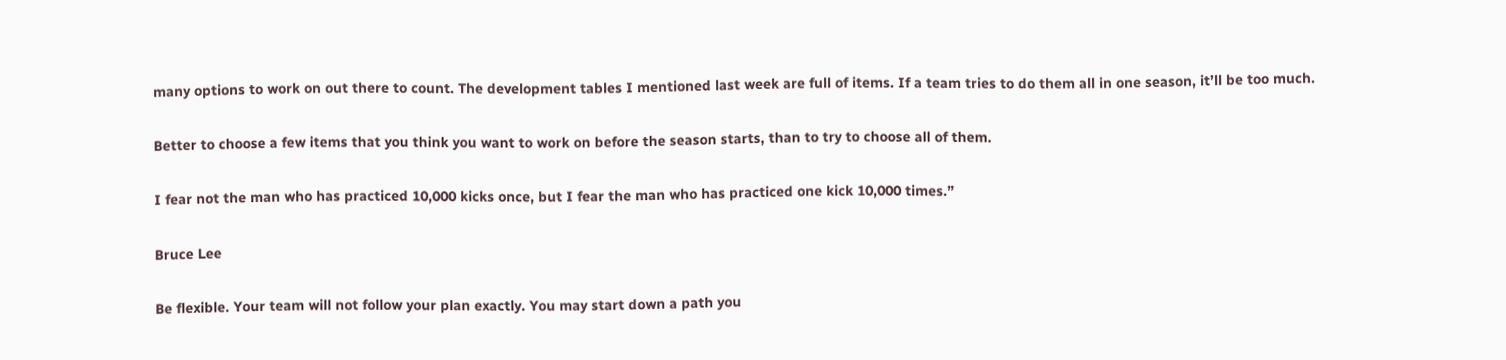many options to work on out there to count. The development tables I mentioned last week are full of items. If a team tries to do them all in one season, it’ll be too much.

Better to choose a few items that you think you want to work on before the season starts, than to try to choose all of them.

I fear not the man who has practiced 10,000 kicks once, but I fear the man who has practiced one kick 10,000 times.”

Bruce Lee

Be flexible. Your team will not follow your plan exactly. You may start down a path you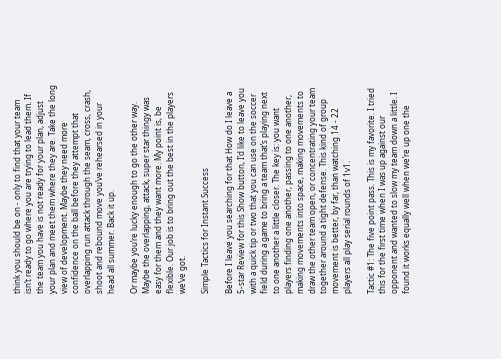think you should be on - only to find that your team isn’t ready to go where you are trying to lead them. If the team you have is not ready for your plan, adjust your plan and meet them where they are. Take the long view of development. Maybe they need more confidence on the ball before they attempt that overlapping run attack through the seam, cross, crash, shoot and rebound move you’ve rehearsed in your head all summer. Back it up.

Or maybe you’re lucky enough to go the other way. Maybe the overlapping, attack, super star thingy was easy for them and they want more. My point is, be flexible. Our job is to bring out the best in the players we’ve got.

Simple Tactics for Instant Success

Before I leave you searching for that How do I leave a 5-star Review for this Show button, I’d like to leave you with a quick tip or two that you can use on the soccer field during a game to bring a team that’s playing next to one another a little closer. The key is: you want players finding one another, passing to one another, making movements into space, making movements to draw the other team open, or concentrating your team together around a tight defense. This kind of group movement is better, by far, than watching 14 - 22 players all play serial rounds of 1v1.

Tactic #1: The five point pass. This is my favorite. I tried this for the first time when I was up against our opponent and wanted to slow my team down a little. I found it works equally well when we’re up one the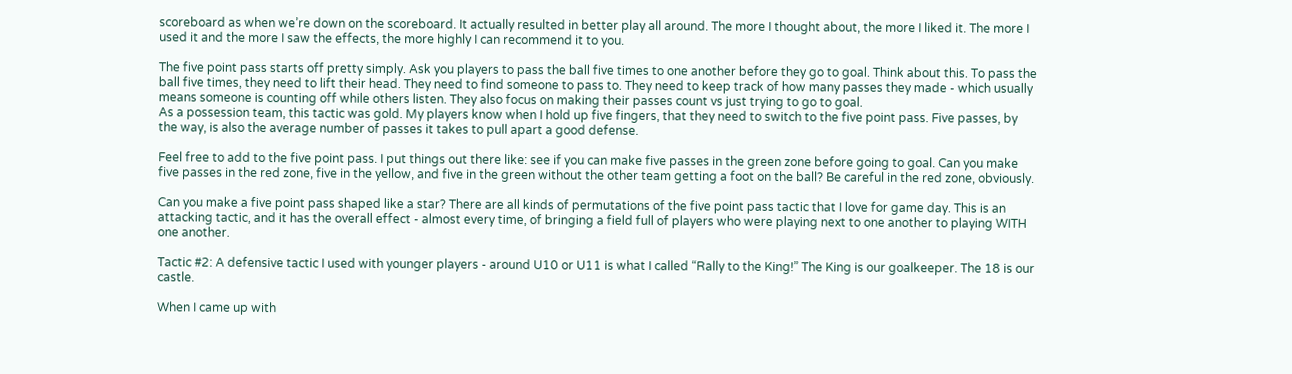scoreboard as when we’re down on the scoreboard. It actually resulted in better play all around. The more I thought about, the more I liked it. The more I used it and the more I saw the effects, the more highly I can recommend it to you.

The five point pass starts off pretty simply. Ask you players to pass the ball five times to one another before they go to goal. Think about this. To pass the ball five times, they need to lift their head. They need to find someone to pass to. They need to keep track of how many passes they made - which usually means someone is counting off while others listen. They also focus on making their passes count vs just trying to go to goal.
As a possession team, this tactic was gold. My players know when I hold up five fingers, that they need to switch to the five point pass. Five passes, by the way, is also the average number of passes it takes to pull apart a good defense.

Feel free to add to the five point pass. I put things out there like: see if you can make five passes in the green zone before going to goal. Can you make five passes in the red zone, five in the yellow, and five in the green without the other team getting a foot on the ball? Be careful in the red zone, obviously.

Can you make a five point pass shaped like a star? There are all kinds of permutations of the five point pass tactic that I love for game day. This is an attacking tactic, and it has the overall effect - almost every time, of bringing a field full of players who were playing next to one another to playing WITH one another.

Tactic #2: A defensive tactic I used with younger players - around U10 or U11 is what I called “Rally to the King!” The King is our goalkeeper. The 18 is our castle.

When I came up with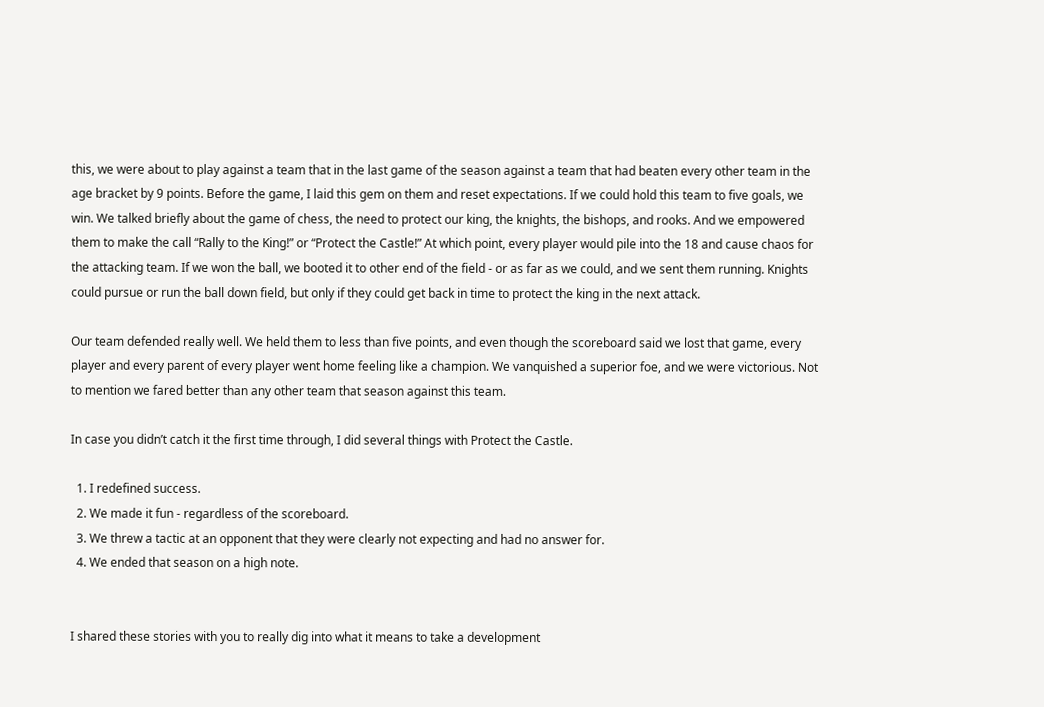this, we were about to play against a team that in the last game of the season against a team that had beaten every other team in the age bracket by 9 points. Before the game, I laid this gem on them and reset expectations. If we could hold this team to five goals, we win. We talked briefly about the game of chess, the need to protect our king, the knights, the bishops, and rooks. And we empowered them to make the call “Rally to the King!” or “Protect the Castle!” At which point, every player would pile into the 18 and cause chaos for the attacking team. If we won the ball, we booted it to other end of the field - or as far as we could, and we sent them running. Knights could pursue or run the ball down field, but only if they could get back in time to protect the king in the next attack.

Our team defended really well. We held them to less than five points, and even though the scoreboard said we lost that game, every player and every parent of every player went home feeling like a champion. We vanquished a superior foe, and we were victorious. Not to mention we fared better than any other team that season against this team.

In case you didn’t catch it the first time through, I did several things with Protect the Castle.

  1. I redefined success.
  2. We made it fun - regardless of the scoreboard.
  3. We threw a tactic at an opponent that they were clearly not expecting and had no answer for.
  4. We ended that season on a high note.


I shared these stories with you to really dig into what it means to take a development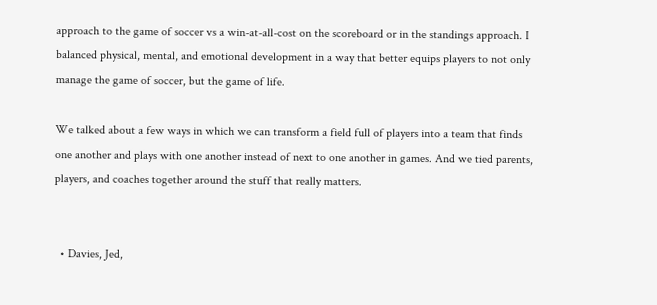approach to the game of soccer vs a win-at-all-cost on the scoreboard or in the standings approach. I balanced physical, mental, and emotional development in a way that better equips players to not only manage the game of soccer, but the game of life.

We talked about a few ways in which we can transform a field full of players into a team that finds one another and plays with one another instead of next to one another in games. And we tied parents, players, and coaches together around the stuff that really matters.


  • Davies, Jed,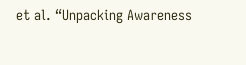et al. “Unpacking Awareness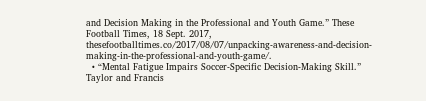and Decision Making in the Professional and Youth Game.” These Football Times, 18 Sept. 2017, thesefootballtimes.co/2017/08/07/unpacking-awareness-and-decision-making-in-the-professional-and-youth-game/.
  • “Mental Fatigue Impairs Soccer-Specific Decision-Making Skill.” Taylor and Francis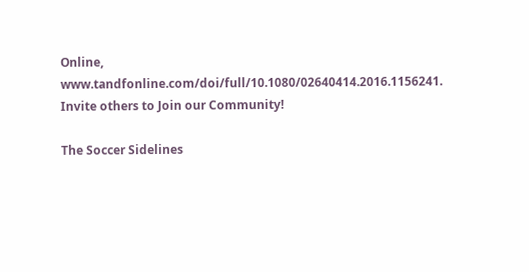Online, www.tandfonline.com/doi/full/10.1080/02640414.2016.1156241.
Invite others to Join our Community!

The Soccer Sidelines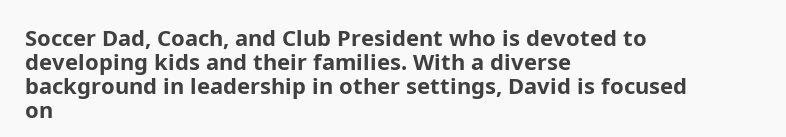Soccer Dad, Coach, and Club President who is devoted to developing kids and their families. With a diverse background in leadership in other settings, David is focused on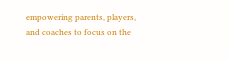empowering parents, players, and coaches to focus on the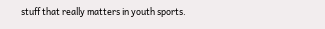stuff that really matters in youth sports.